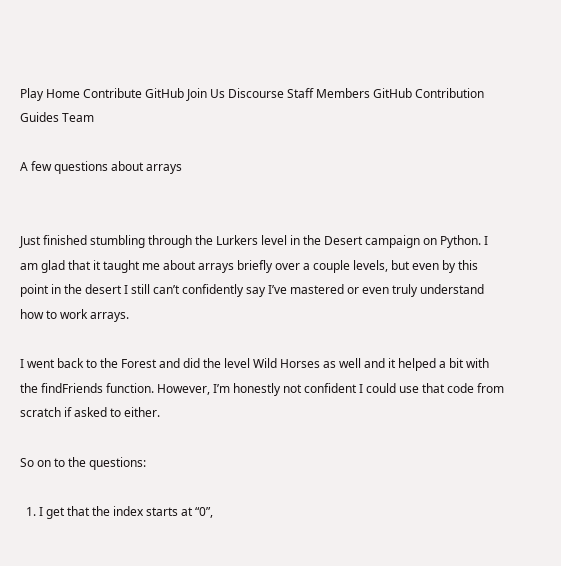Play Home Contribute GitHub Join Us Discourse Staff Members GitHub Contribution Guides Team

A few questions about arrays


Just finished stumbling through the Lurkers level in the Desert campaign on Python. I am glad that it taught me about arrays briefly over a couple levels, but even by this point in the desert I still can’t confidently say I’ve mastered or even truly understand how to work arrays.

I went back to the Forest and did the level Wild Horses as well and it helped a bit with the findFriends function. However, I’m honestly not confident I could use that code from scratch if asked to either.

So on to the questions:

  1. I get that the index starts at “0”,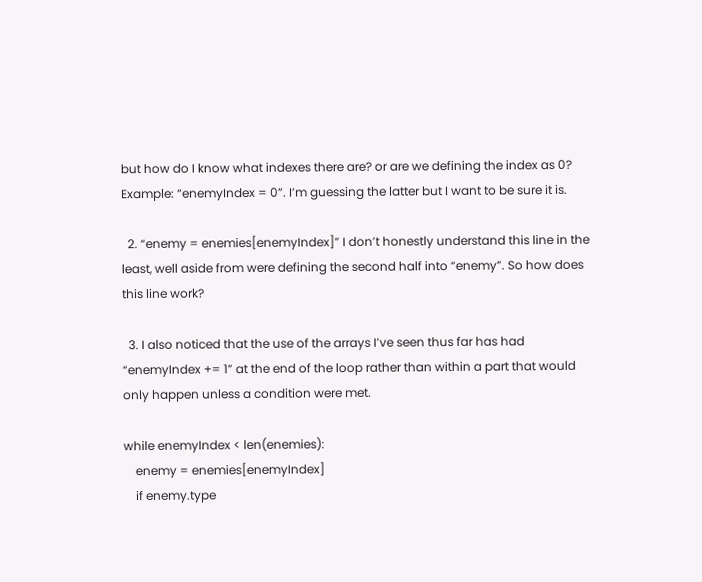but how do I know what indexes there are? or are we defining the index as 0? Example: “enemyIndex = 0”. I’m guessing the latter but I want to be sure it is.

  2. “enemy = enemies[enemyIndex]” I don’t honestly understand this line in the least, well aside from were defining the second half into “enemy”. So how does this line work?

  3. I also noticed that the use of the arrays I’ve seen thus far has had “enemyIndex += 1” at the end of the loop rather than within a part that would only happen unless a condition were met.

while enemyIndex < len(enemies):
    enemy = enemies[enemyIndex]
    if enemy.type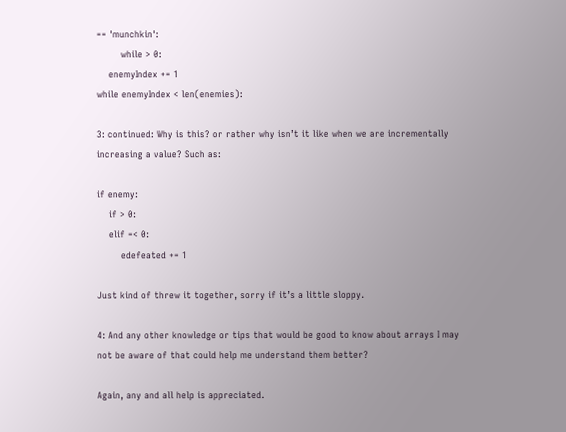== 'munchkin':
        while > 0:
    enemyIndex += 1
while enemyIndex < len(enemies):

3: continued: Why is this? or rather why isn’t it like when we are incrementally increasing a value? Such as:

if enemy:
    if > 0:
    elif =< 0:
        edefeated += 1

Just kind of threw it together, sorry if it’s a little sloppy.

4: And any other knowledge or tips that would be good to know about arrays I may not be aware of that could help me understand them better?

Again, any and all help is appreciated.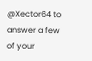@Xector64 to answer a few of your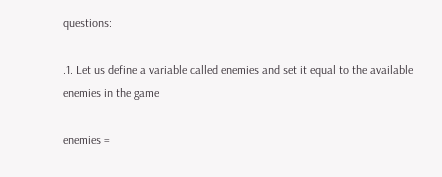questions:

.1. Let us define a variable called enemies and set it equal to the available enemies in the game

enemies =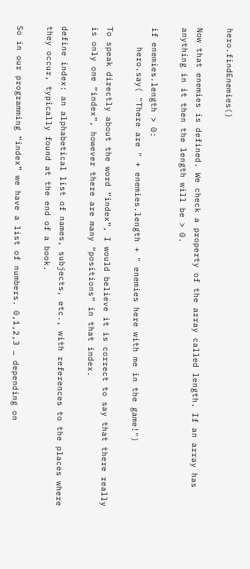hero.findEnemies()

Now that enemies is defined. We check a property of the array called length. If an array has anything in it then the length will be > 0.

if enemies.length > 0:
    hero.say( "There are " + enemies.length + " enemies here with me in the game!")

To speak directly about the word “index”, I would believe it is correct to say that there really is only one “index”, however there are many “positions” in that index.

define index: an alphabetical list of names, subjects, etc., with references to the places where they occur, typically found at the end of a book.

So in our programming “index” we have a list of numbers. 0,1,2,3 … depending on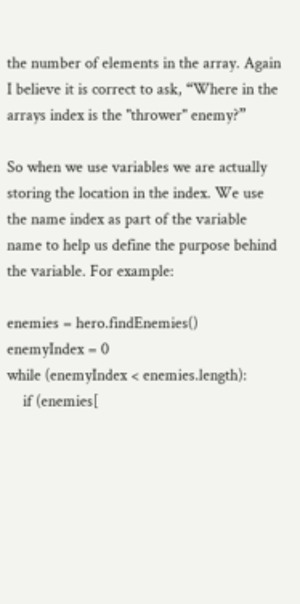the number of elements in the array. Again I believe it is correct to ask, “Where in the arrays index is the "thrower" enemy?”

So when we use variables we are actually storing the location in the index. We use the name index as part of the variable name to help us define the purpose behind the variable. For example:

enemies = hero.findEnemies()
enemyIndex = 0
while (enemyIndex < enemies.length):
    if (enemies[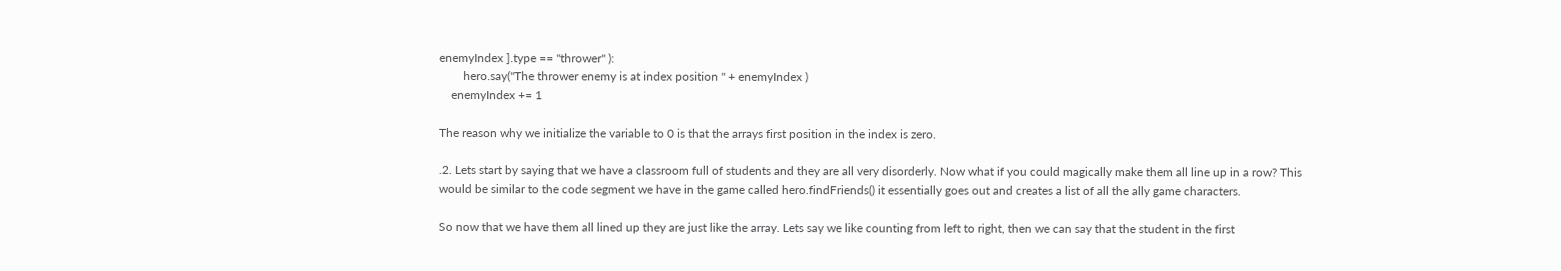enemyIndex ].type == "thrower" ):
        hero.say("The thrower enemy is at index position " + enemyIndex )
    enemyIndex += 1

The reason why we initialize the variable to 0 is that the arrays first position in the index is zero.

.2. Lets start by saying that we have a classroom full of students and they are all very disorderly. Now what if you could magically make them all line up in a row? This would be similar to the code segment we have in the game called hero.findFriends() it essentially goes out and creates a list of all the ally game characters.

So now that we have them all lined up they are just like the array. Lets say we like counting from left to right, then we can say that the student in the first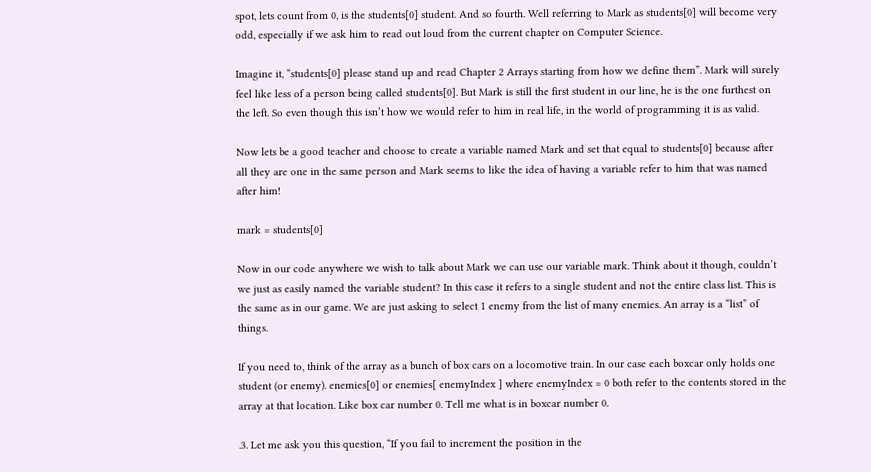spot, lets count from 0, is the students[0] student. And so fourth. Well referring to Mark as students[0] will become very odd, especially if we ask him to read out loud from the current chapter on Computer Science.

Imagine it, “students[0] please stand up and read Chapter 2 Arrays starting from how we define them”. Mark will surely feel like less of a person being called students[0]. But Mark is still the first student in our line, he is the one furthest on the left. So even though this isn’t how we would refer to him in real life, in the world of programming it is as valid.

Now lets be a good teacher and choose to create a variable named Mark and set that equal to students[0] because after all they are one in the same person and Mark seems to like the idea of having a variable refer to him that was named after him!

mark = students[0]

Now in our code anywhere we wish to talk about Mark we can use our variable mark. Think about it though, couldn’t we just as easily named the variable student? In this case it refers to a single student and not the entire class list. This is the same as in our game. We are just asking to select 1 enemy from the list of many enemies. An array is a “list” of things.

If you need to, think of the array as a bunch of box cars on a locomotive train. In our case each boxcar only holds one student (or enemy). enemies[0] or enemies[ enemyIndex ] where enemyIndex = 0 both refer to the contents stored in the array at that location. Like box car number 0. Tell me what is in boxcar number 0.

.3. Let me ask you this question, “If you fail to increment the position in the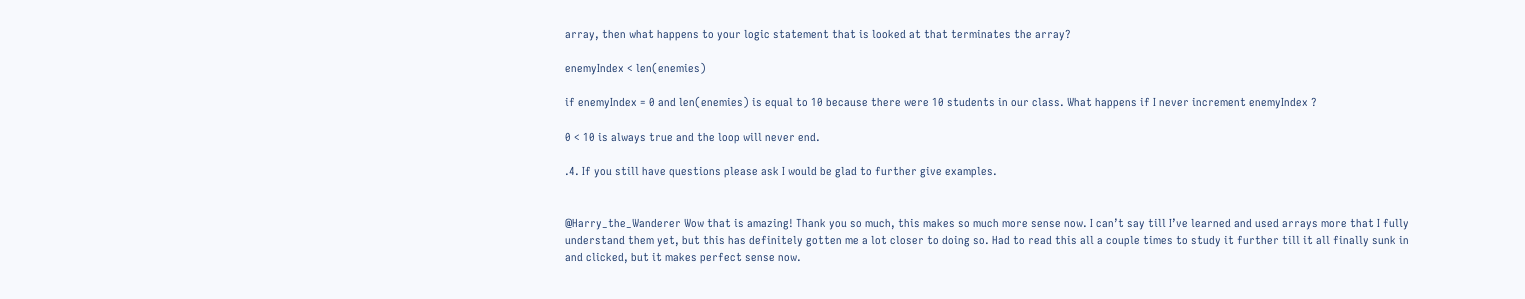array, then what happens to your logic statement that is looked at that terminates the array?

enemyIndex < len(enemies)

if enemyIndex = 0 and len(enemies) is equal to 10 because there were 10 students in our class. What happens if I never increment enemyIndex ?

0 < 10 is always true and the loop will never end.

.4. If you still have questions please ask I would be glad to further give examples.


@Harry_the_Wanderer Wow that is amazing! Thank you so much, this makes so much more sense now. I can’t say till I’ve learned and used arrays more that I fully understand them yet, but this has definitely gotten me a lot closer to doing so. Had to read this all a couple times to study it further till it all finally sunk in and clicked, but it makes perfect sense now.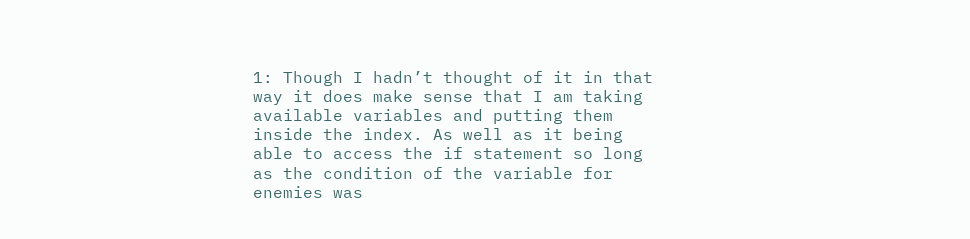1: Though I hadn’t thought of it in that way it does make sense that I am taking available variables and putting them inside the index. As well as it being able to access the if statement so long as the condition of the variable for enemies was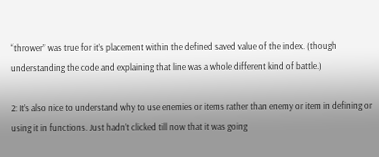“thrower” was true for it’s placement within the defined saved value of the index. (though understanding the code and explaining that line was a whole different kind of battle.)

2: It’s also nice to understand why to use enemies or items rather than enemy or item in defining or using it in functions. Just hadn’t clicked till now that it was going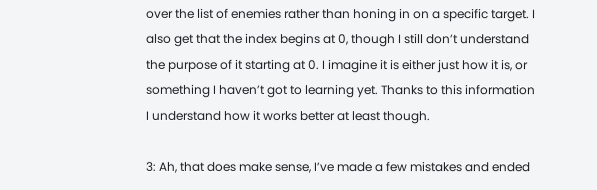over the list of enemies rather than honing in on a specific target. I also get that the index begins at 0, though I still don’t understand the purpose of it starting at 0. I imagine it is either just how it is, or something I haven’t got to learning yet. Thanks to this information I understand how it works better at least though.

3: Ah, that does make sense, I’ve made a few mistakes and ended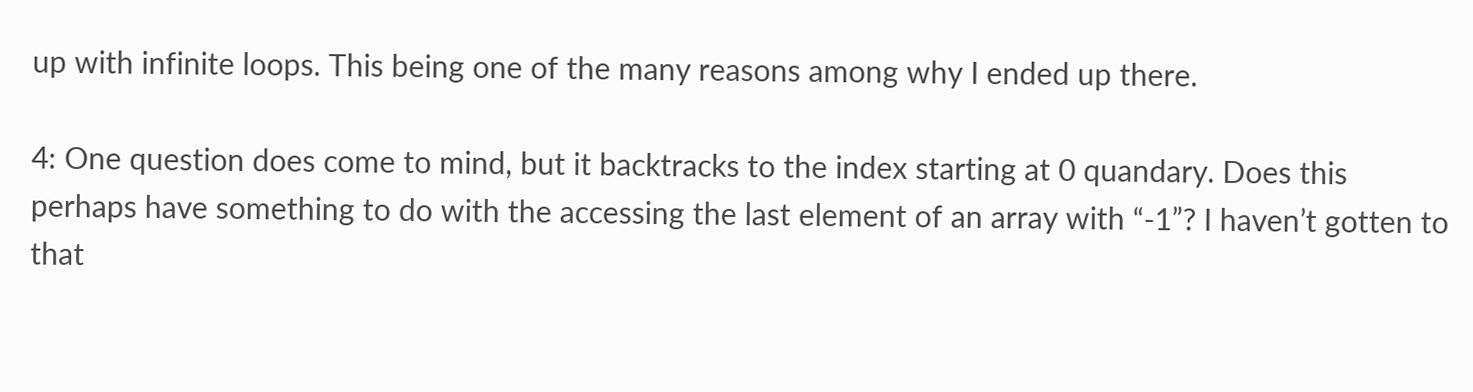up with infinite loops. This being one of the many reasons among why I ended up there.

4: One question does come to mind, but it backtracks to the index starting at 0 quandary. Does this perhaps have something to do with the accessing the last element of an array with “-1”? I haven’t gotten to that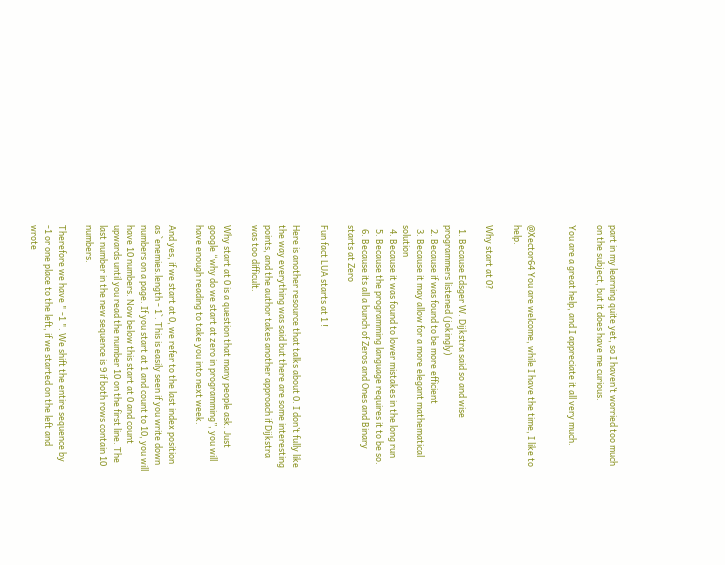part in my learning quite yet, so I haven’t worried too much on the subject, but it does have me curious.

You are a great help, and I appreciate it all very much.


@Xector64 You are welcome, while I have the time, I like to help.

Why start at 0?

  1. Because Edsger W. Dijkstra said so and wise programmers listened (jokingly)
  2. Because if was found to be more efficient
  3. Because it may allow for a more elegant mathematical solution
  4. Because it was found to lower mistakes in the long run
  5. Because the programming language requires it to be so.
  6. Because its all a bunch of Zeros and Ones and Binary starts at Zero

Fun fact LUA starts at 1 !

Here is another resource that talks about 0. I don’t fully like the way everything was said but there are some interesting points, and the author takes another approach if Dijkstra was too difficult.

Why start at 0 is a question that many people ask. Just google “why do we start at zero in programming”, you will have enough reading to take you into next week.

And yes, if we start at 0, we refer to the last index position as `enemies.length - 1`. This is easily seen if you write down numbers on a page. If you start at 1 and count to 10, you will have 10 numbers. Now below this start at 0 and count upwards until you read the number 10 on the first line. The last number in the new sequence is 9 if both rows contain 10 numbers.

Therefore we have " -1 ". We shift the entire sequence by -1 or one place to the left, if we started on the left and wrote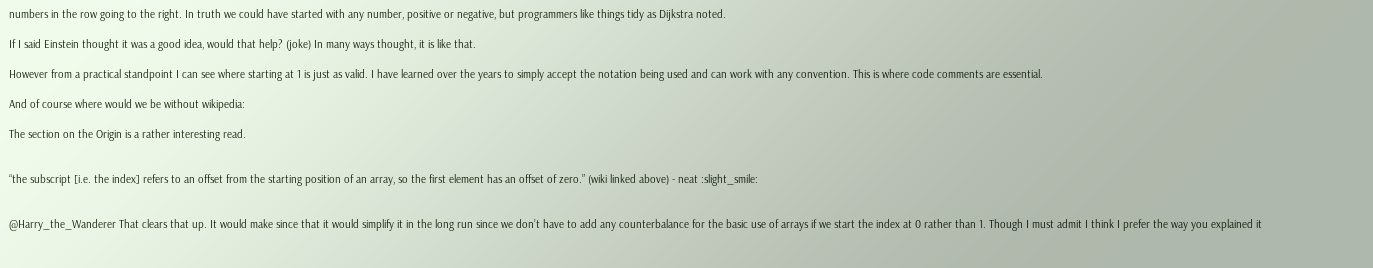numbers in the row going to the right. In truth we could have started with any number, positive or negative, but programmers like things tidy as Dijkstra noted.

If I said Einstein thought it was a good idea, would that help? (joke) In many ways thought, it is like that.

However from a practical standpoint I can see where starting at 1 is just as valid. I have learned over the years to simply accept the notation being used and can work with any convention. This is where code comments are essential.

And of course where would we be without wikipedia:

The section on the Origin is a rather interesting read.


“the subscript [i.e. the index] refers to an offset from the starting position of an array, so the first element has an offset of zero.” (wiki linked above) - neat :slight_smile:


@Harry_the_Wanderer That clears that up. It would make since that it would simplify it in the long run since we don’t have to add any counterbalance for the basic use of arrays if we start the index at 0 rather than 1. Though I must admit I think I prefer the way you explained it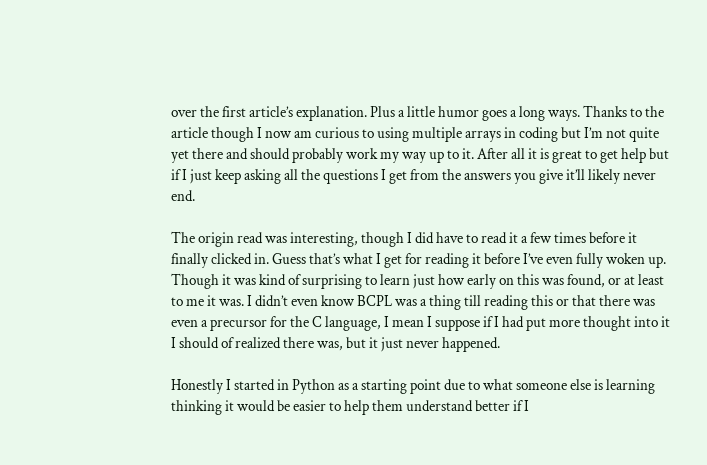over the first article’s explanation. Plus a little humor goes a long ways. Thanks to the article though I now am curious to using multiple arrays in coding but I’m not quite yet there and should probably work my way up to it. After all it is great to get help but if I just keep asking all the questions I get from the answers you give it’ll likely never end.

The origin read was interesting, though I did have to read it a few times before it finally clicked in. Guess that’s what I get for reading it before I’ve even fully woken up. Though it was kind of surprising to learn just how early on this was found, or at least to me it was. I didn’t even know BCPL was a thing till reading this or that there was even a precursor for the C language, I mean I suppose if I had put more thought into it I should of realized there was, but it just never happened.

Honestly I started in Python as a starting point due to what someone else is learning thinking it would be easier to help them understand better if I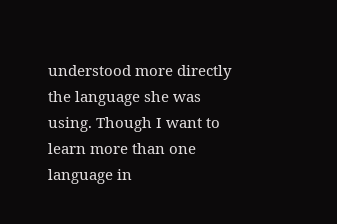understood more directly the language she was using. Though I want to learn more than one language in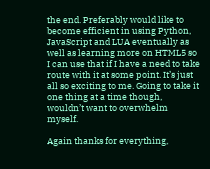the end. Preferably would like to become efficient in using Python, JavaScript and LUA eventually as well as learning more on HTML5 so I can use that if I have a need to take route with it at some point. It’s just all so exciting to me. Going to take it one thing at a time though, wouldn’t want to overwhelm myself.

Again thanks for everything,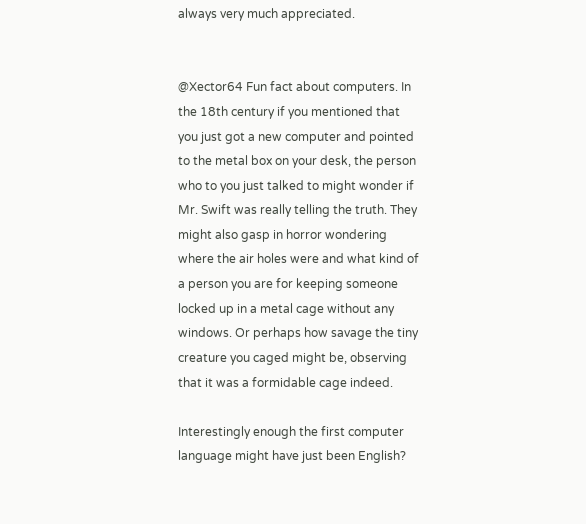always very much appreciated.


@Xector64 Fun fact about computers. In the 18th century if you mentioned that you just got a new computer and pointed to the metal box on your desk, the person who to you just talked to might wonder if Mr. Swift was really telling the truth. They might also gasp in horror wondering where the air holes were and what kind of a person you are for keeping someone locked up in a metal cage without any windows. Or perhaps how savage the tiny creature you caged might be, observing that it was a formidable cage indeed.

Interestingly enough the first computer language might have just been English?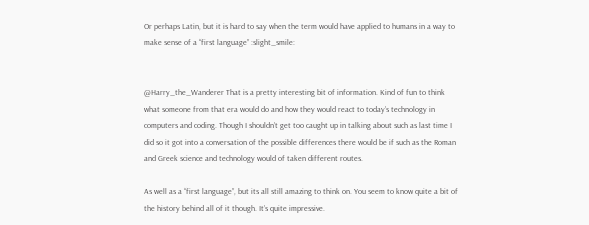Or perhaps Latin, but it is hard to say when the term would have applied to humans in a way to make sense of a “first language” :slight_smile:


@Harry_the_Wanderer That is a pretty interesting bit of information. Kind of fun to think what someone from that era would do and how they would react to today’s technology in computers and coding. Though I shouldn’t get too caught up in talking about such as last time I did so it got into a conversation of the possible differences there would be if such as the Roman and Greek science and technology would of taken different routes.

As well as a “first language”, but its all still amazing to think on. You seem to know quite a bit of the history behind all of it though. It’s quite impressive.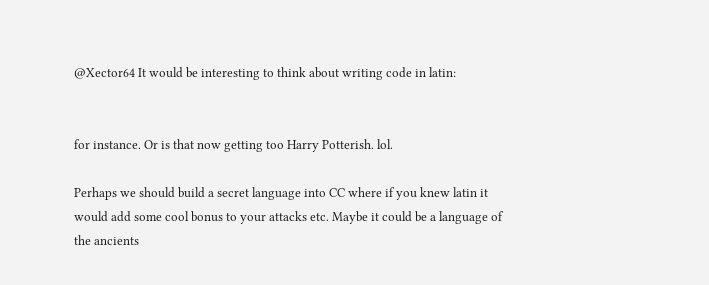@Xector64 It would be interesting to think about writing code in latin:


for instance. Or is that now getting too Harry Potterish. lol.

Perhaps we should build a secret language into CC where if you knew latin it would add some cool bonus to your attacks etc. Maybe it could be a language of the ancients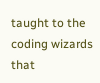taught to the coding wizards that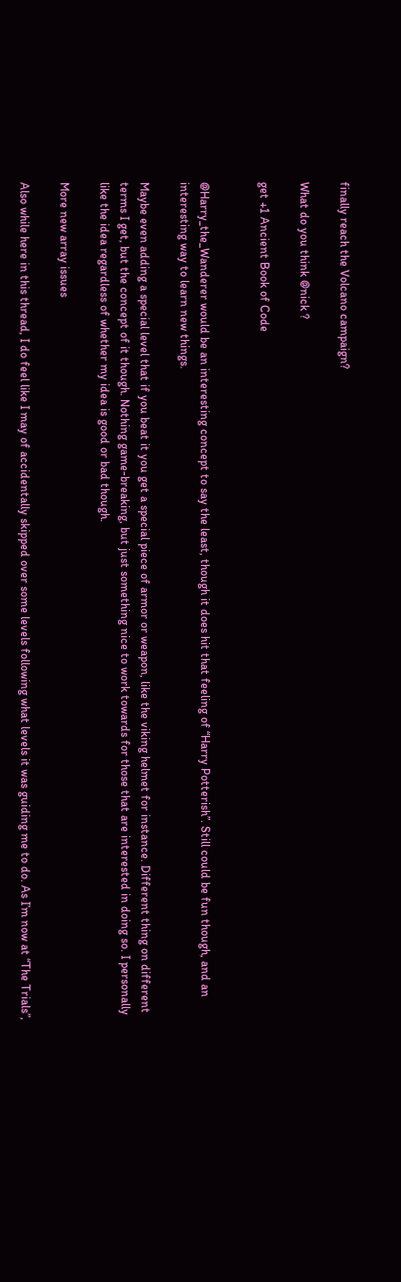finally reach the Volcano campaign?

What do you think @nick ?

get +1 Ancient Book of Code


@Harry_the_Wanderer would be an interesting concept to say the least, though it does hit that feeling of “Harry Potterish”. Still could be fun though, and an interesting way to learn new things.

Maybe even adding a special level that if you beat it you get a special piece of armor or weapon, like the viking helmet for instance. Different thing on different terms I get, but the concept of it though. Nothing game-breaking, but just something nice to work towards for those that are interested in doing so. I personally like the idea regardless of whether my idea is good or bad though.

More new array issues

Also while here in this thread, I do feel like I may of accidentally skipped over some levels following what levels it was guiding me to do. As I’m now at “The Trials”,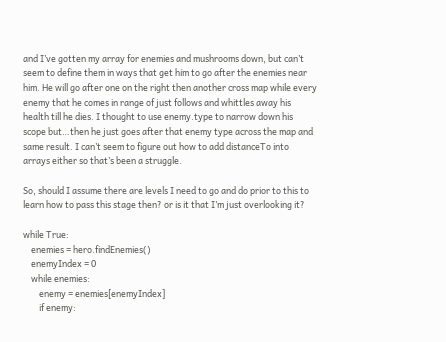and I’ve gotten my array for enemies and mushrooms down, but can’t seem to define them in ways that get him to go after the enemies near him. He will go after one on the right then another cross map while every enemy that he comes in range of just follows and whittles away his health till he dies. I thought to use enemy.type to narrow down his scope but…then he just goes after that enemy type across the map and same result. I can’t seem to figure out how to add distanceTo into arrays either so that’s been a struggle.

So, should I assume there are levels I need to go and do prior to this to learn how to pass this stage then? or is it that I’m just overlooking it?

while True:
    enemies = hero.findEnemies()
    enemyIndex = 0
    while enemies:
        enemy = enemies[enemyIndex]
        if enemy: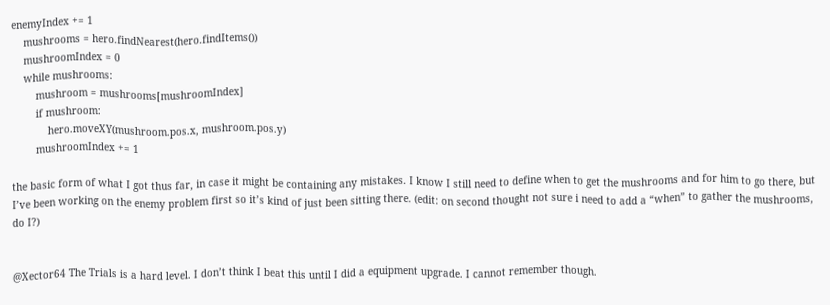enemyIndex += 1
    mushrooms = hero.findNearest(hero.findItems())
    mushroomIndex = 0
    while mushrooms:
        mushroom = mushrooms[mushroomIndex]
        if mushroom:
            hero.moveXY(mushroom.pos.x, mushroom.pos.y)
        mushroomIndex += 1

the basic form of what I got thus far, in case it might be containing any mistakes. I know I still need to define when to get the mushrooms and for him to go there, but I’ve been working on the enemy problem first so it’s kind of just been sitting there. (edit: on second thought not sure i need to add a “when” to gather the mushrooms, do I?)


@Xector64 The Trials is a hard level. I don’t think I beat this until I did a equipment upgrade. I cannot remember though.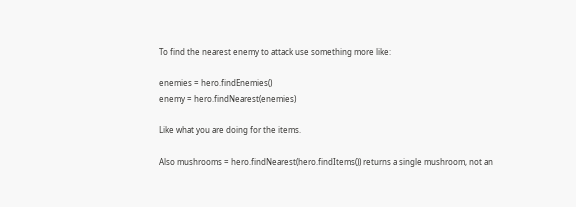To find the nearest enemy to attack use something more like:

enemies = hero.findEnemies()
enemy = hero.findNearest(enemies)

Like what you are doing for the items.

Also mushrooms = hero.findNearest(hero.findItems()) returns a single mushroom, not an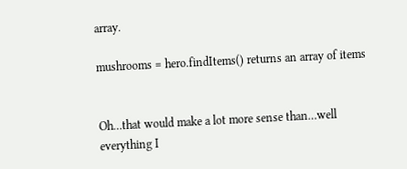array.

mushrooms = hero.findItems() returns an array of items


Oh…that would make a lot more sense than…well everything I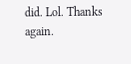did. Lol. Thanks again.